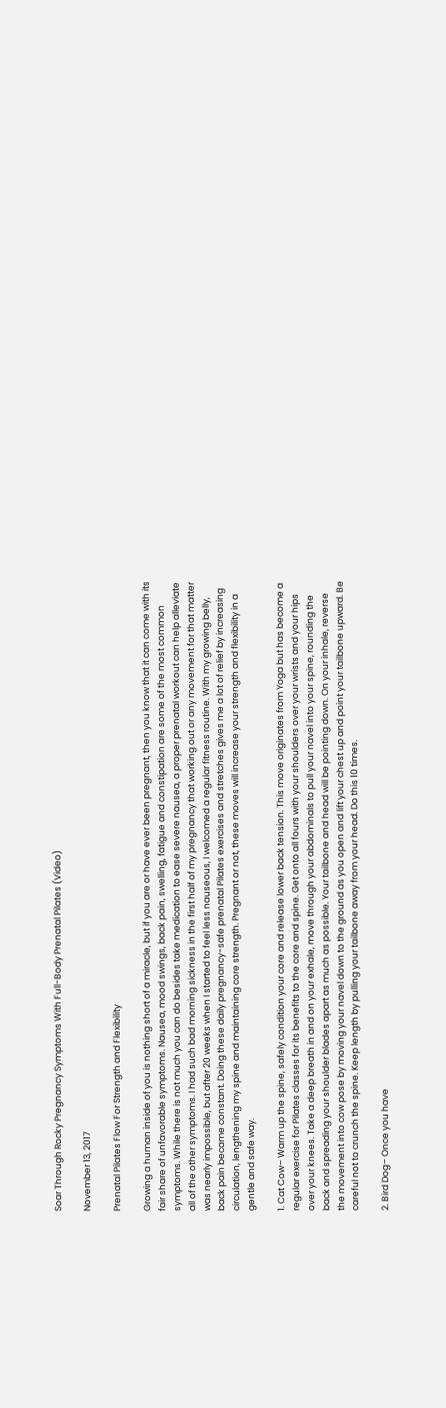Soar Through Rocky Pregnancy Symptoms With Full-Body Prenatal Pilates (Video)

November 13, 2017

Prenatal Pilates Flow For Strength and Flexibility

Growing a human inside of you is nothing short of a miracle, but if you are or have ever been pregnant, then you know that it can come with its fair share of unfavorable symptoms. Nausea, mood swings, back pain, swelling, fatigue and constipation are some of the most common symptoms. While there is not much you can do besides take medication to ease severe nausea, a proper prenatal workout can help alleviate all of the other symptoms. I had such bad morning sickness in the first half of my pregnancy that working out or any movement for that matter was nearly impossible, but after 20 weeks when I started to feel less nauseous, I welcomed a regular fitness routine. With my growing belly, back pain became constant. Doing these daily pregnancy-safe prenatal Pilates exercises and stretches gives me a lot of relief by increasing circulation, lengthening my spine and maintaining core strength. Pregnant or not, these moves will increase your strength and flexibility in a gentle and safe way.

1. Cat Cow– Warm up the spine, safely condition your core and release lower back tension. This move originates from Yoga but has become a regular exercise for Pilates classes for its benefits to the core and spine. Get onto all fours with your shoulders over your wrists and your hips over your knees. Take a deep breath in and on your exhale, move through your abdominals to pull your navel into your spine, rounding the back and spreading your shoulder blades apart as much as possible. Your tailbone and head will be pointing down. On your inhale, reverse the movement into cow pose by moving your navel down to the ground as you open and lift your chest up and point your tailbone upward. Be careful not to crunch the spine. Keep length by pulling your tailbone away from your head. Do this 10 times.

2. Bird Dog– Once you have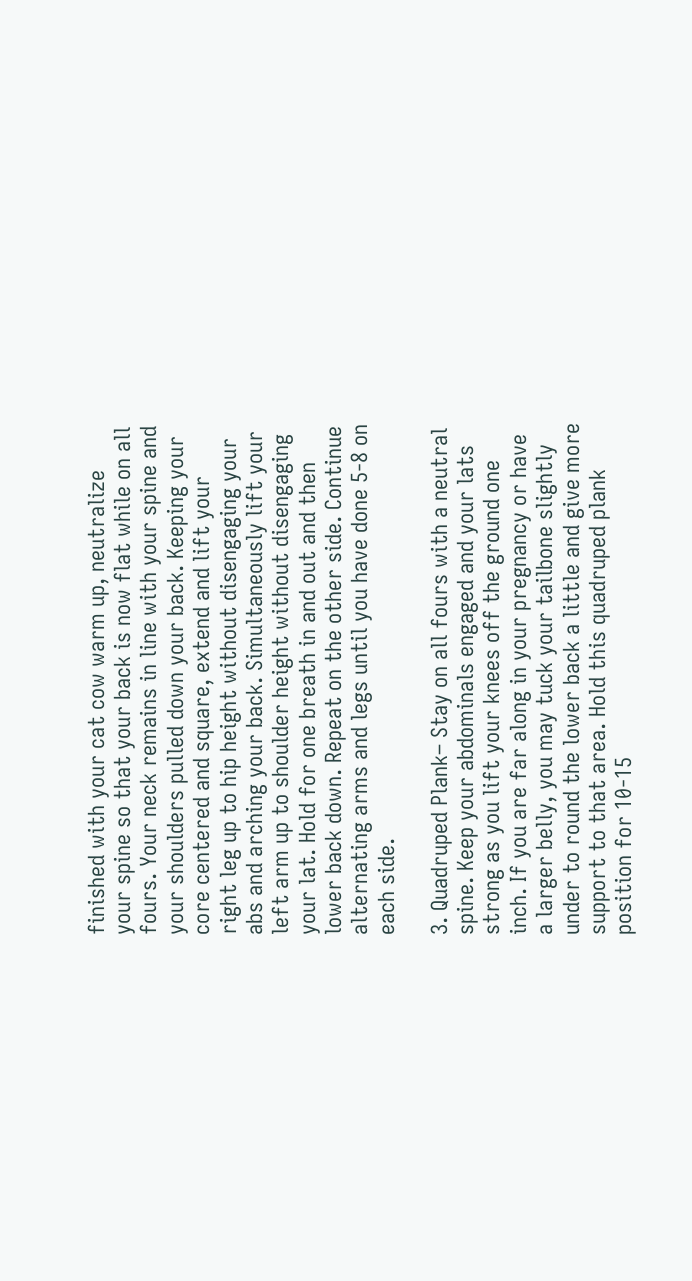finished with your cat cow warm up, neutralize your spine so that your back is now flat while on all fours. Your neck remains in line with your spine and your shoulders pulled down your back. Keeping your core centered and square, extend and lift your right leg up to hip height without disengaging your abs and arching your back. Simultaneously lift your left arm up to shoulder height without disengaging your lat. Hold for one breath in and out and then lower back down. Repeat on the other side. Continue alternating arms and legs until you have done 5-8 on each side.

3. Quadruped Plank– Stay on all fours with a neutral spine. Keep your abdominals engaged and your lats strong as you lift your knees off the ground one inch. If you are far along in your pregnancy or have a larger belly, you may tuck your tailbone slightly under to round the lower back a little and give more support to that area. Hold this quadruped plank position for 10-15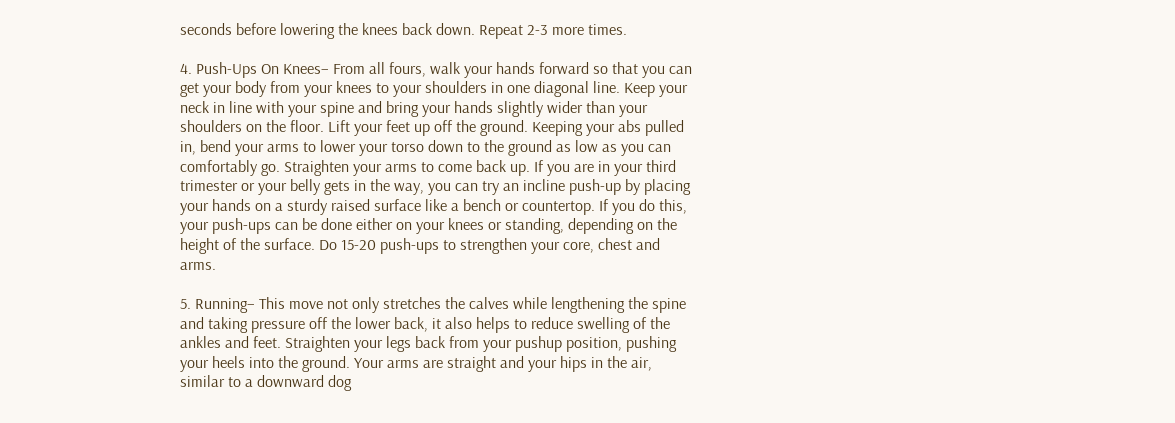seconds before lowering the knees back down. Repeat 2-3 more times.

4. Push-Ups On Knees– From all fours, walk your hands forward so that you can get your body from your knees to your shoulders in one diagonal line. Keep your neck in line with your spine and bring your hands slightly wider than your shoulders on the floor. Lift your feet up off the ground. Keeping your abs pulled in, bend your arms to lower your torso down to the ground as low as you can comfortably go. Straighten your arms to come back up. If you are in your third trimester or your belly gets in the way, you can try an incline push-up by placing your hands on a sturdy raised surface like a bench or countertop. If you do this, your push-ups can be done either on your knees or standing, depending on the height of the surface. Do 15-20 push-ups to strengthen your core, chest and arms.

5. Running– This move not only stretches the calves while lengthening the spine and taking pressure off the lower back, it also helps to reduce swelling of the ankles and feet. Straighten your legs back from your pushup position, pushing your heels into the ground. Your arms are straight and your hips in the air, similar to a downward dog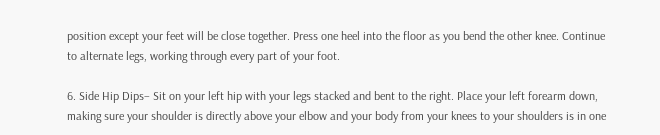position except your feet will be close together. Press one heel into the floor as you bend the other knee. Continue to alternate legs, working through every part of your foot.

6. Side Hip Dips– Sit on your left hip with your legs stacked and bent to the right. Place your left forearm down, making sure your shoulder is directly above your elbow and your body from your knees to your shoulders is in one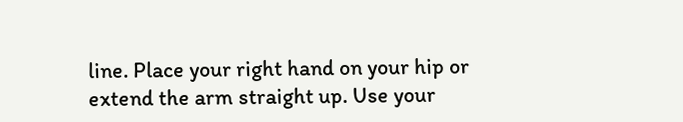line. Place your right hand on your hip or extend the arm straight up. Use your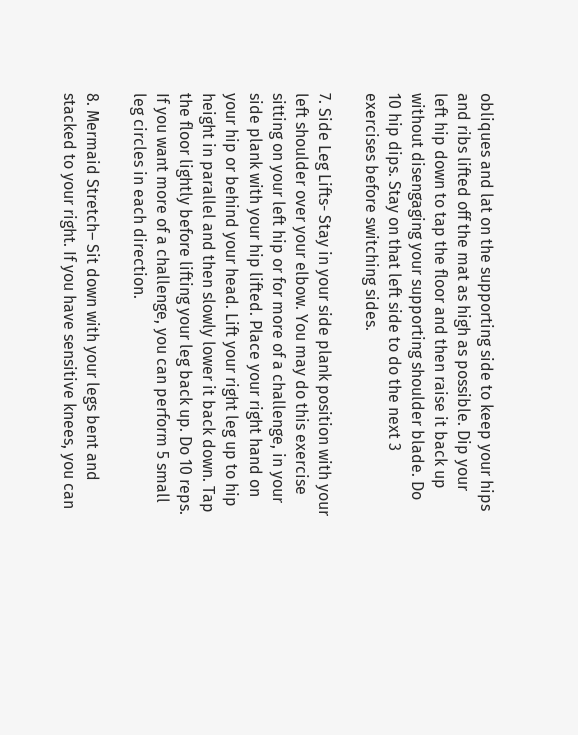obliques and lat on the supporting side to keep your hips and ribs lifted off the mat as high as possible. Dip your left hip down to tap the floor and then raise it back up without disengaging your supporting shoulder blade. Do 10 hip dips. Stay on that left side to do the next 3 exercises before switching sides.

7. Side Leg Lifts- Stay in your side plank position with your left shoulder over your elbow. You may do this exercise sitting on your left hip or for more of a challenge, in your side plank with your hip lifted. Place your right hand on your hip or behind your head. Lift your right leg up to hip height in parallel and then slowly lower it back down. Tap the floor lightly before lifting your leg back up. Do 10 reps. If you want more of a challenge, you can perform 5 small leg circles in each direction.

8. Mermaid Stretch– Sit down with your legs bent and stacked to your right. If you have sensitive knees, you can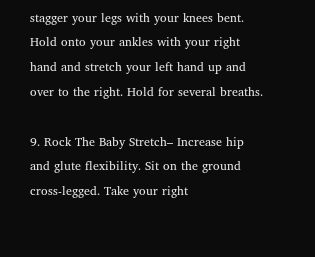stagger your legs with your knees bent. Hold onto your ankles with your right hand and stretch your left hand up and over to the right. Hold for several breaths.

9. Rock The Baby Stretch– Increase hip and glute flexibility. Sit on the ground cross-legged. Take your right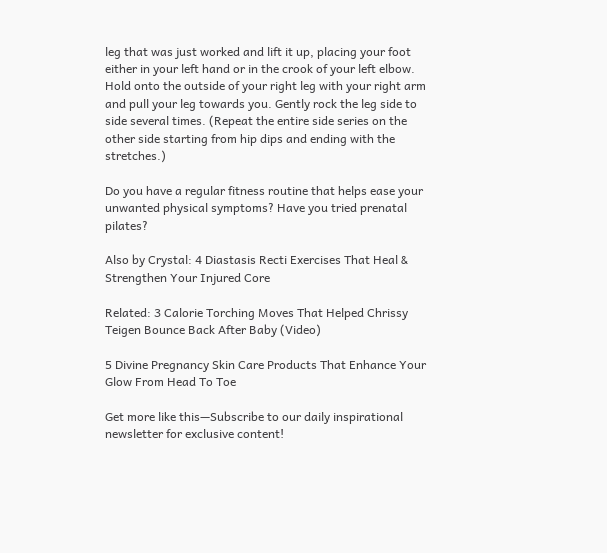leg that was just worked and lift it up, placing your foot either in your left hand or in the crook of your left elbow. Hold onto the outside of your right leg with your right arm and pull your leg towards you. Gently rock the leg side to side several times. (Repeat the entire side series on the other side starting from hip dips and ending with the stretches.)

Do you have a regular fitness routine that helps ease your unwanted physical symptoms? Have you tried prenatal pilates?

Also by Crystal: 4 Diastasis Recti Exercises That Heal & Strengthen Your Injured Core

Related: 3 Calorie Torching Moves That Helped Chrissy Teigen Bounce Back After Baby (Video)

5 Divine Pregnancy Skin Care Products That Enhance Your Glow From Head To Toe

Get more like this—Subscribe to our daily inspirational newsletter for exclusive content!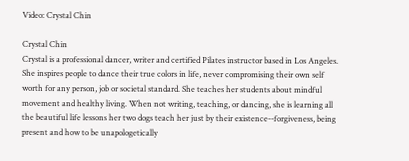Video: Crystal Chin

Crystal Chin
Crystal is a professional dancer, writer and certified Pilates instructor based in Los Angeles. She inspires people to dance their true colors in life, never compromising their own self worth for any person, job or societal standard. She teaches her students about mindful movement and healthy living. When not writing, teaching, or dancing, she is learning all the beautiful life lessons her two dogs teach her just by their existence--forgiveness, being present and how to be unapologetically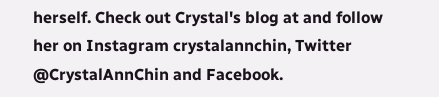herself. Check out Crystal's blog at and follow her on Instagram crystalannchin, Twitter @CrystalAnnChin and Facebook.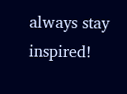always stay inspired!